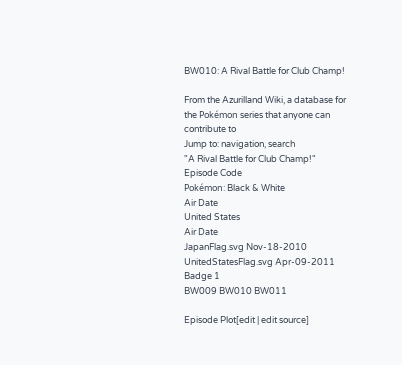BW010: A Rival Battle for Club Champ!

From the Azurilland Wiki, a database for the Pokémon series that anyone can contribute to
Jump to: navigation, search
"A Rival Battle for Club Champ!"
Episode Code
Pokémon: Black & White
Air Date
United States
Air Date
JapanFlag.svg Nov-18-2010 UnitedStatesFlag.svg Apr-09-2011
Badge 1
BW009 BW010 BW011

Episode Plot[edit | edit source]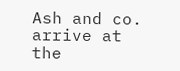Ash and co. arrive at the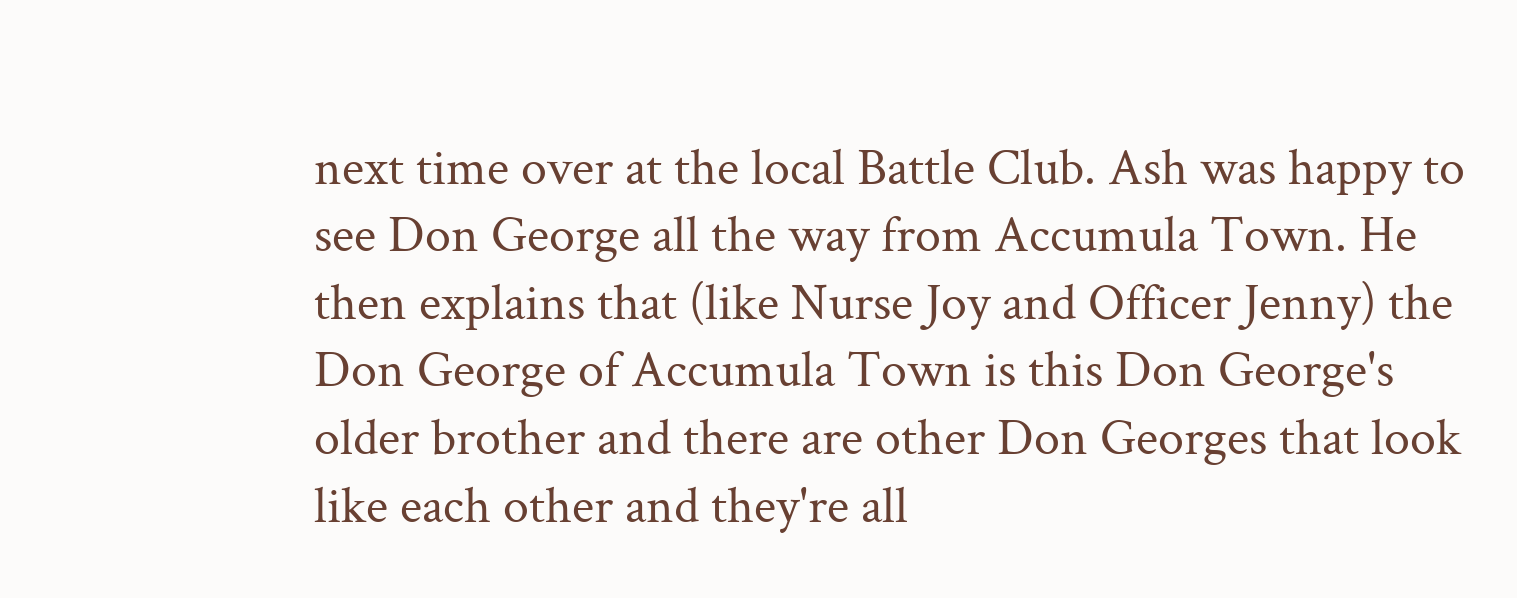next time over at the local Battle Club. Ash was happy to see Don George all the way from Accumula Town. He then explains that (like Nurse Joy and Officer Jenny) the Don George of Accumula Town is this Don George's older brother and there are other Don Georges that look like each other and they're all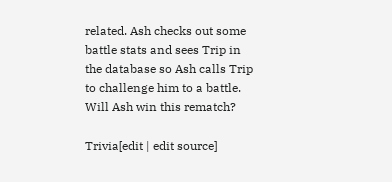related. Ash checks out some battle stats and sees Trip in the database so Ash calls Trip to challenge him to a battle. Will Ash win this rematch?

Trivia[edit | edit source]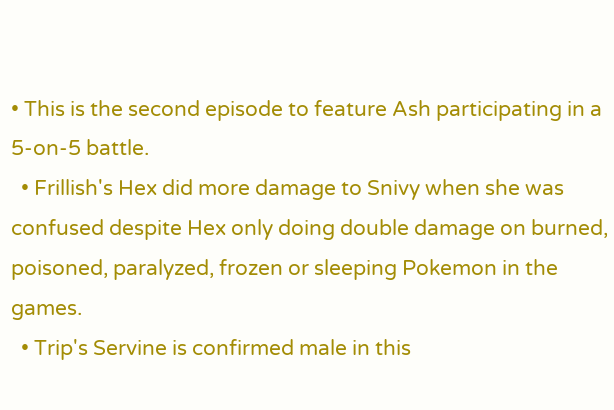• This is the second episode to feature Ash participating in a 5-on-5 battle.
  • Frillish's Hex did more damage to Snivy when she was confused despite Hex only doing double damage on burned, poisoned, paralyzed, frozen or sleeping Pokemon in the games.
  • Trip's Servine is confirmed male in this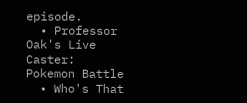episode.
  • Professor Oak's Live Caster: Pokemon Battle
  • Who's That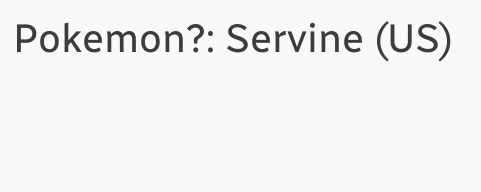Pokemon?: Servine (US)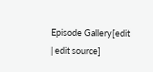Episode Gallery[edit | edit source]